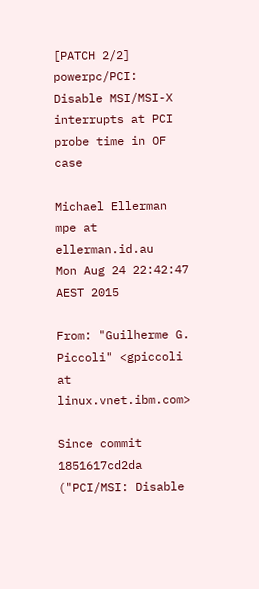[PATCH 2/2] powerpc/PCI: Disable MSI/MSI-X interrupts at PCI probe time in OF case

Michael Ellerman mpe at ellerman.id.au
Mon Aug 24 22:42:47 AEST 2015

From: "Guilherme G. Piccoli" <gpiccoli at linux.vnet.ibm.com>

Since commit 1851617cd2da ("PCI/MSI: Disable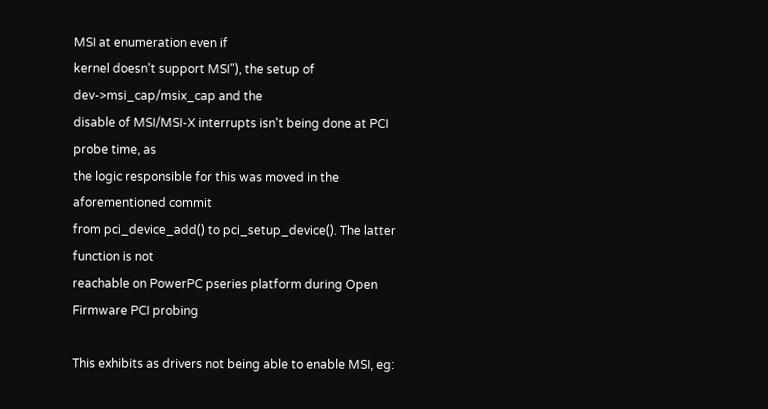MSI at enumeration even if
kernel doesn't support MSI"), the setup of dev->msi_cap/msix_cap and the
disable of MSI/MSI-X interrupts isn't being done at PCI probe time, as
the logic responsible for this was moved in the aforementioned commit
from pci_device_add() to pci_setup_device(). The latter function is not
reachable on PowerPC pseries platform during Open Firmware PCI probing

This exhibits as drivers not being able to enable MSI, eg: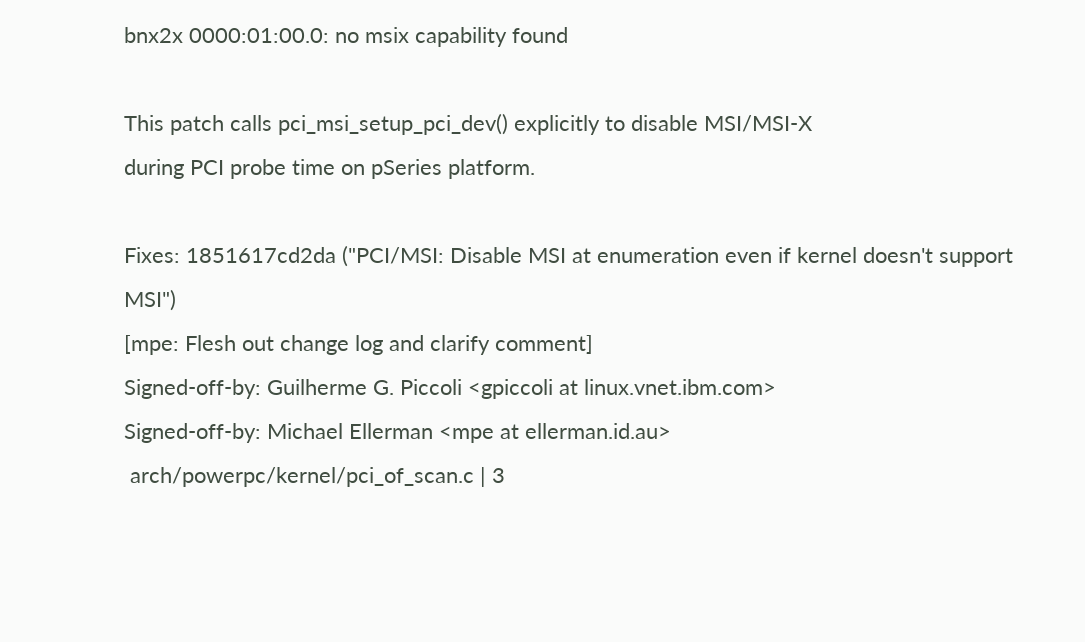bnx2x 0000:01:00.0: no msix capability found

This patch calls pci_msi_setup_pci_dev() explicitly to disable MSI/MSI-X
during PCI probe time on pSeries platform.

Fixes: 1851617cd2da ("PCI/MSI: Disable MSI at enumeration even if kernel doesn't support MSI")
[mpe: Flesh out change log and clarify comment]
Signed-off-by: Guilherme G. Piccoli <gpiccoli at linux.vnet.ibm.com>
Signed-off-by: Michael Ellerman <mpe at ellerman.id.au>
 arch/powerpc/kernel/pci_of_scan.c | 3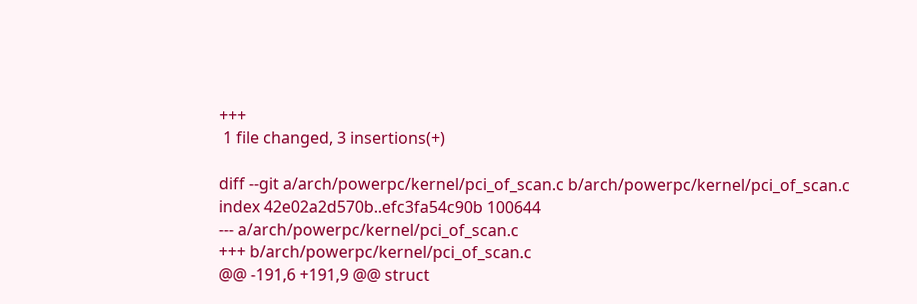+++
 1 file changed, 3 insertions(+)

diff --git a/arch/powerpc/kernel/pci_of_scan.c b/arch/powerpc/kernel/pci_of_scan.c
index 42e02a2d570b..efc3fa54c90b 100644
--- a/arch/powerpc/kernel/pci_of_scan.c
+++ b/arch/powerpc/kernel/pci_of_scan.c
@@ -191,6 +191,9 @@ struct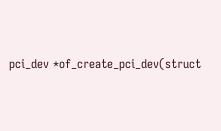pci_dev *of_create_pci_dev(struct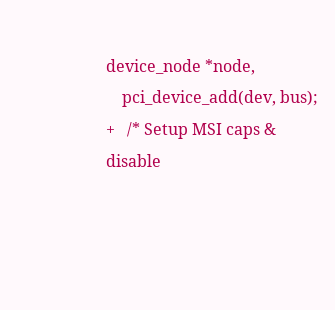device_node *node,
    pci_device_add(dev, bus);
+   /* Setup MSI caps & disable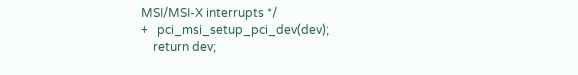MSI/MSI-X interrupts */
+   pci_msi_setup_pci_dev(dev);
    return dev;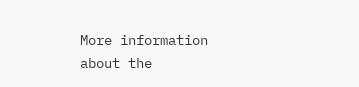More information about the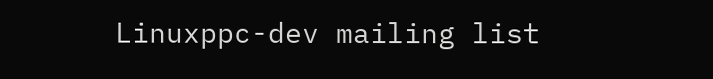Linuxppc-dev mailing list